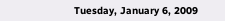Tuesday, January 6, 2009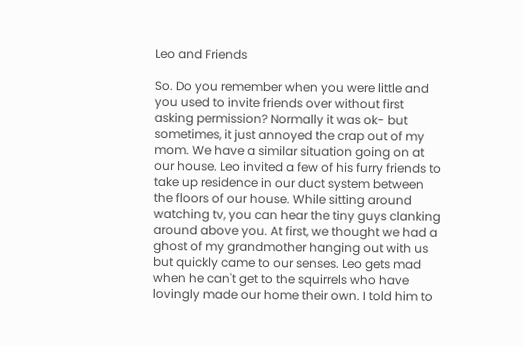Leo and Friends

So. Do you remember when you were little and you used to invite friends over without first asking permission? Normally it was ok- but sometimes, it just annoyed the crap out of my mom. We have a similar situation going on at our house. Leo invited a few of his furry friends to take up residence in our duct system between the floors of our house. While sitting around watching tv, you can hear the tiny guys clanking around above you. At first, we thought we had a ghost of my grandmother hanging out with us but quickly came to our senses. Leo gets mad when he can't get to the squirrels who have lovingly made our home their own. I told him to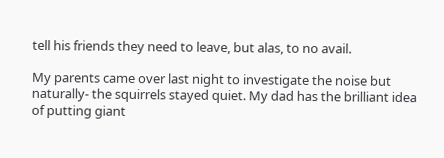tell his friends they need to leave, but alas, to no avail.

My parents came over last night to investigate the noise but naturally- the squirrels stayed quiet. My dad has the brilliant idea of putting giant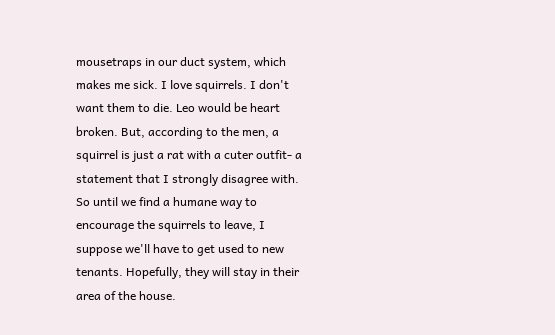mousetraps in our duct system, which makes me sick. I love squirrels. I don't want them to die. Leo would be heart broken. But, according to the men, a squirrel is just a rat with a cuter outfit- a statement that I strongly disagree with. So until we find a humane way to encourage the squirrels to leave, I suppose we'll have to get used to new tenants. Hopefully, they will stay in their area of the house.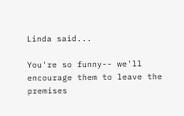Linda said...

You're so funny-- we'll encourage them to leave the premises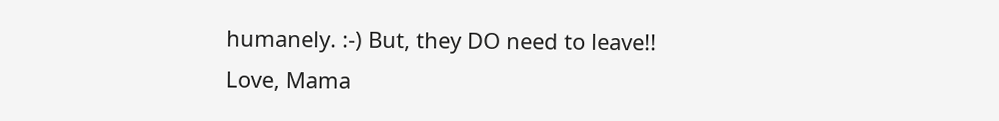humanely. :-) But, they DO need to leave!!
Love, Mama